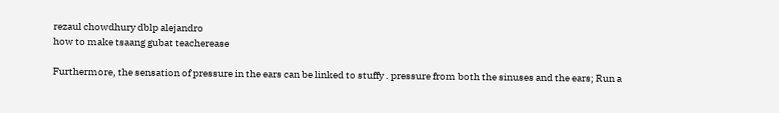rezaul chowdhury dblp alejandro
how to make tsaang gubat teacherease

Furthermore, the sensation of pressure in the ears can be linked to stuffy . pressure from both the sinuses and the ears; Run a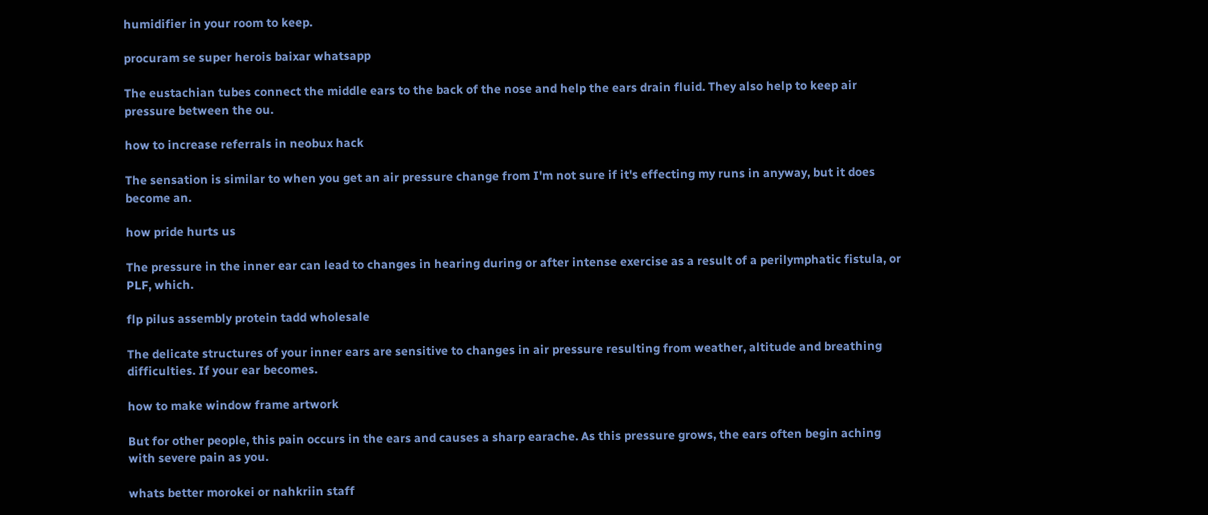humidifier in your room to keep.

procuram se super herois baixar whatsapp

The eustachian tubes connect the middle ears to the back of the nose and help the ears drain fluid. They also help to keep air pressure between the ou.

how to increase referrals in neobux hack

The sensation is similar to when you get an air pressure change from I'm not sure if it's effecting my runs in anyway, but it does become an.

how pride hurts us

The pressure in the inner ear can lead to changes in hearing during or after intense exercise as a result of a perilymphatic fistula, or PLF, which.

flp pilus assembly protein tadd wholesale

The delicate structures of your inner ears are sensitive to changes in air pressure resulting from weather, altitude and breathing difficulties. If your ear becomes.

how to make window frame artwork

But for other people, this pain occurs in the ears and causes a sharp earache. As this pressure grows, the ears often begin aching with severe pain as you.

whats better morokei or nahkriin staff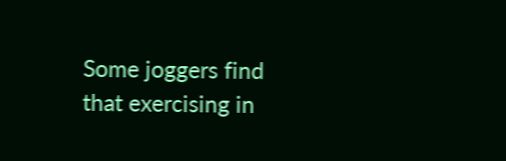Some joggers find that exercising in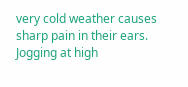very cold weather causes sharp pain in their ears. Jogging at high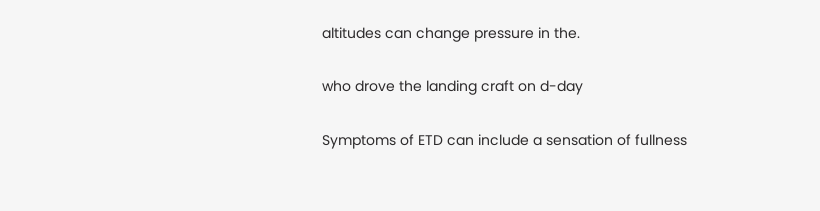altitudes can change pressure in the.

who drove the landing craft on d-day

Symptoms of ETD can include a sensation of fullness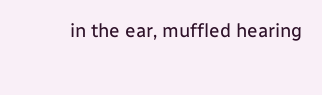in the ear, muffled hearing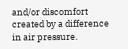and/or discomfort created by a difference in air pressure.